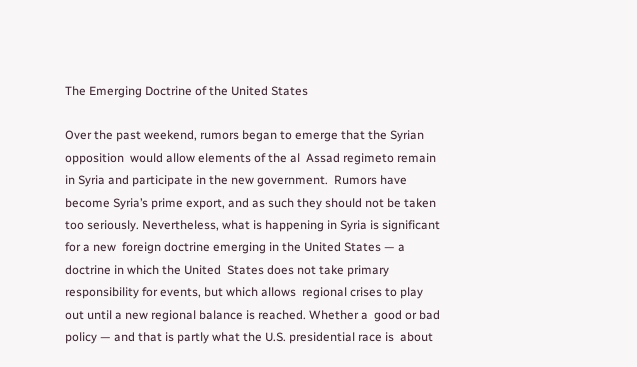The Emerging Doctrine of the United States

Over the past weekend, rumors began to emerge that the Syrian opposition  would allow elements of the al  Assad regimeto remain in Syria and participate in the new government.  Rumors have become Syria’s prime export, and as such they should not be taken  too seriously. Nevertheless, what is happening in Syria is significant for a new  foreign doctrine emerging in the United States — a doctrine in which the United  States does not take primary responsibility for events, but which allows  regional crises to play out until a new regional balance is reached. Whether a  good or bad policy — and that is partly what the U.S. presidential race is  about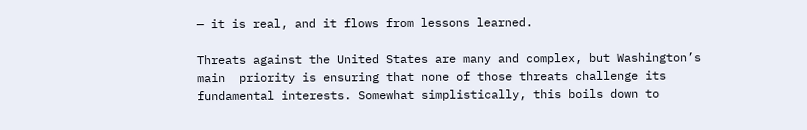— it is real, and it flows from lessons learned.

Threats against the United States are many and complex, but Washington’s main  priority is ensuring that none of those threats challenge its  fundamental interests. Somewhat simplistically, this boils down to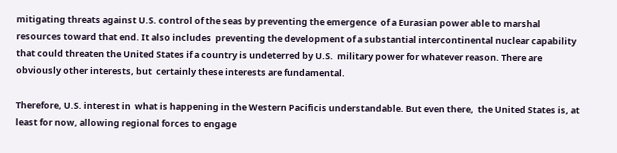mitigating threats against U.S. control of the seas by preventing the emergence  of a Eurasian power able to marshal resources toward that end. It also includes  preventing the development of a substantial intercontinental nuclear capability  that could threaten the United States if a country is undeterred by U.S.  military power for whatever reason. There are obviously other interests, but  certainly these interests are fundamental.

Therefore, U.S. interest in  what is happening in the Western Pacificis understandable. But even there,  the United States is, at least for now, allowing regional forces to engage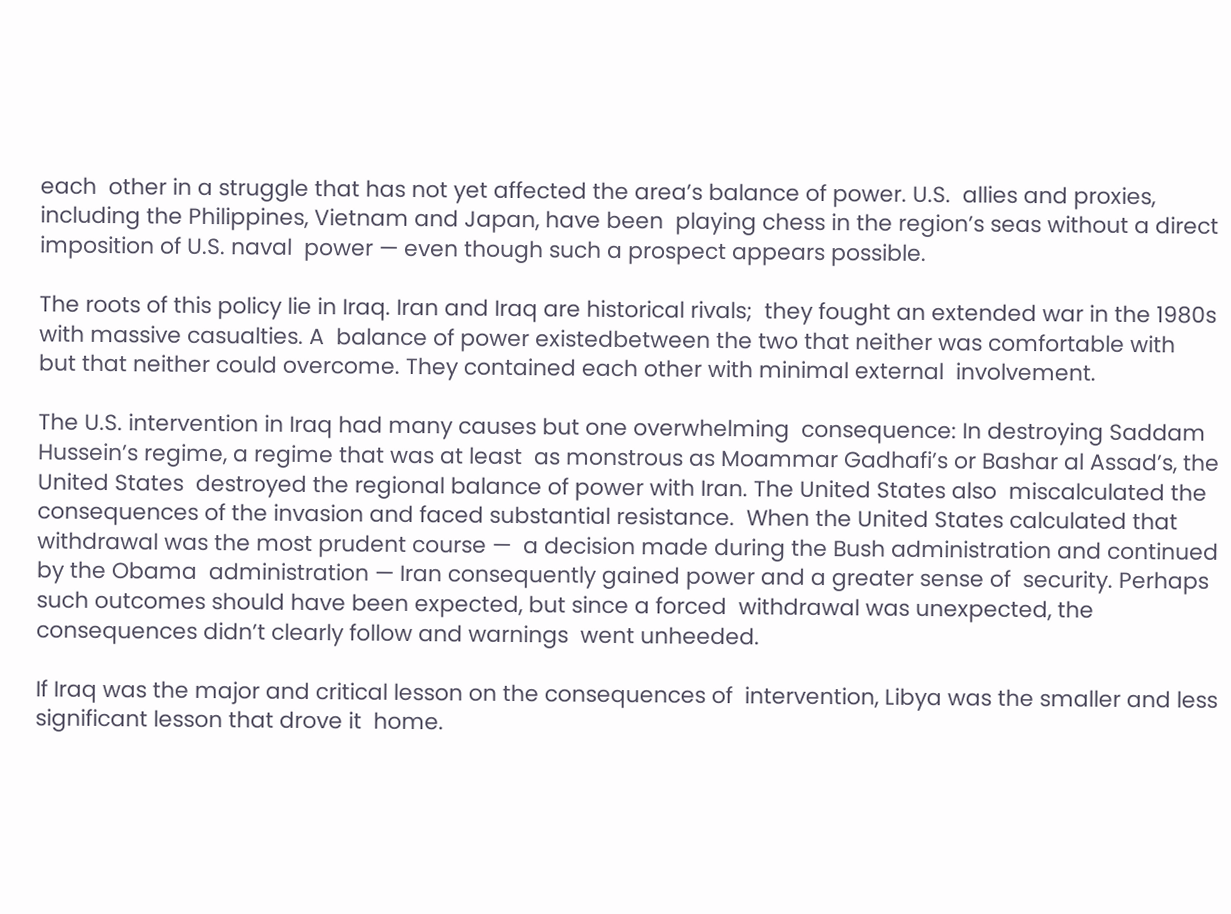each  other in a struggle that has not yet affected the area’s balance of power. U.S.  allies and proxies, including the Philippines, Vietnam and Japan, have been  playing chess in the region’s seas without a direct imposition of U.S. naval  power — even though such a prospect appears possible.

The roots of this policy lie in Iraq. Iran and Iraq are historical rivals;  they fought an extended war in the 1980s with massive casualties. A  balance of power existedbetween the two that neither was comfortable with  but that neither could overcome. They contained each other with minimal external  involvement.

The U.S. intervention in Iraq had many causes but one overwhelming  consequence: In destroying Saddam Hussein’s regime, a regime that was at least  as monstrous as Moammar Gadhafi’s or Bashar al Assad’s, the United States  destroyed the regional balance of power with Iran. The United States also  miscalculated the consequences of the invasion and faced substantial resistance.  When the United States calculated that withdrawal was the most prudent course —  a decision made during the Bush administration and continued by the Obama  administration — Iran consequently gained power and a greater sense of  security. Perhaps such outcomes should have been expected, but since a forced  withdrawal was unexpected, the consequences didn’t clearly follow and warnings  went unheeded.

If Iraq was the major and critical lesson on the consequences of  intervention, Libya was the smaller and less significant lesson that drove it  home.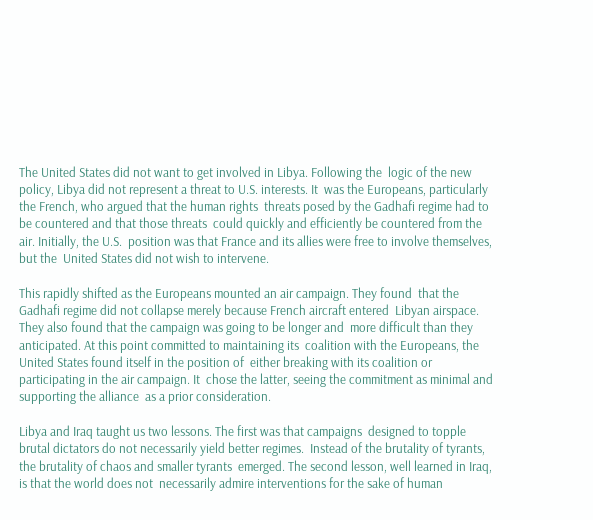The United States did not want to get involved in Libya. Following the  logic of the new policy, Libya did not represent a threat to U.S. interests. It  was the Europeans, particularly the French, who argued that the human rights  threats posed by the Gadhafi regime had to be countered and that those threats  could quickly and efficiently be countered from the air. Initially, the U.S.  position was that France and its allies were free to involve themselves, but the  United States did not wish to intervene.

This rapidly shifted as the Europeans mounted an air campaign. They found  that the Gadhafi regime did not collapse merely because French aircraft entered  Libyan airspace. They also found that the campaign was going to be longer and  more difficult than they anticipated. At this point committed to maintaining its  coalition with the Europeans, the United States found itself in the position of  either breaking with its coalition or participating in the air campaign. It  chose the latter, seeing the commitment as minimal and supporting the alliance  as a prior consideration.

Libya and Iraq taught us two lessons. The first was that campaigns  designed to topple brutal dictators do not necessarily yield better regimes.  Instead of the brutality of tyrants, the brutality of chaos and smaller tyrants  emerged. The second lesson, well learned in Iraq, is that the world does not  necessarily admire interventions for the sake of human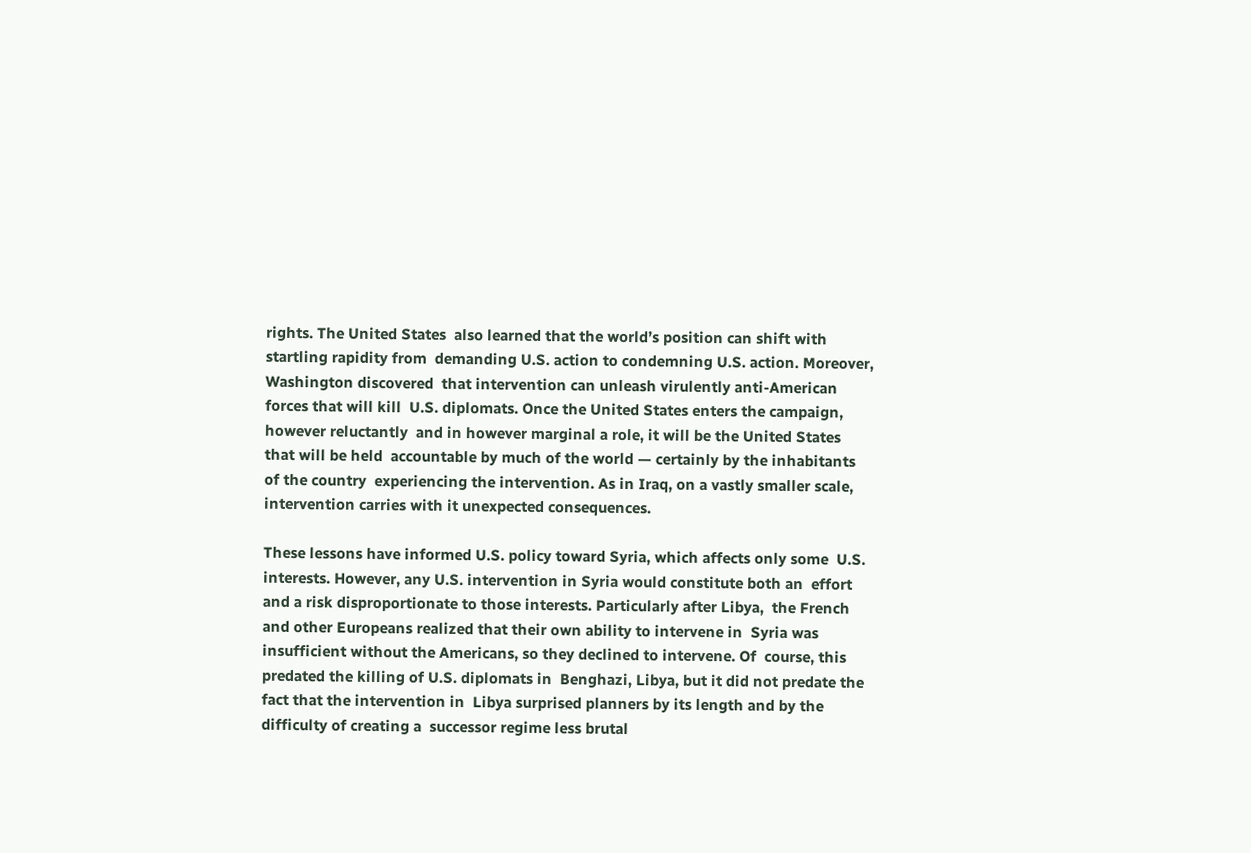rights. The United States  also learned that the world’s position can shift with startling rapidity from  demanding U.S. action to condemning U.S. action. Moreover, Washington discovered  that intervention can unleash virulently anti-American forces that will kill  U.S. diplomats. Once the United States enters the campaign, however reluctantly  and in however marginal a role, it will be the United States that will be held  accountable by much of the world — certainly by the inhabitants of the country  experiencing the intervention. As in Iraq, on a vastly smaller scale,  intervention carries with it unexpected consequences.

These lessons have informed U.S. policy toward Syria, which affects only some  U.S. interests. However, any U.S. intervention in Syria would constitute both an  effort and a risk disproportionate to those interests. Particularly after Libya,  the French and other Europeans realized that their own ability to intervene in  Syria was insufficient without the Americans, so they declined to intervene. Of  course, this predated the killing of U.S. diplomats in  Benghazi, Libya, but it did not predate the fact that the intervention in  Libya surprised planners by its length and by the difficulty of creating a  successor regime less brutal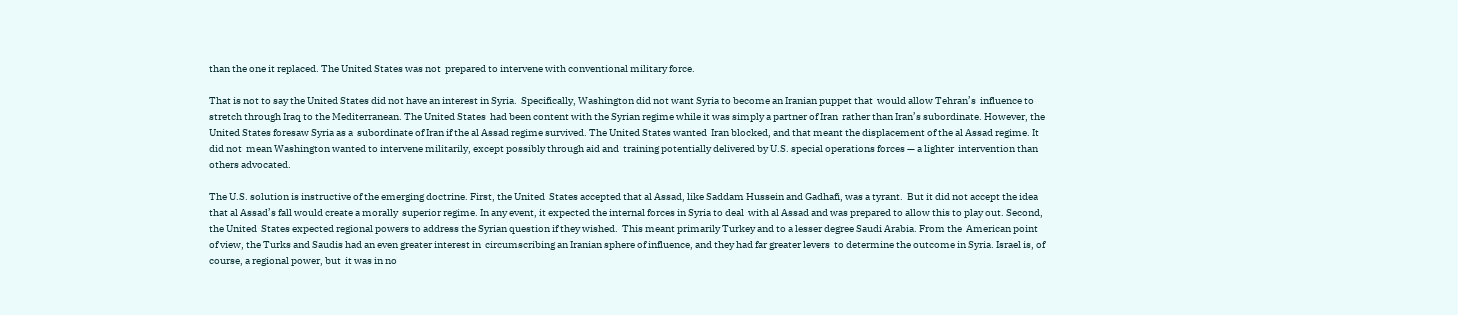than the one it replaced. The United States was not  prepared to intervene with conventional military force.

That is not to say the United States did not have an interest in Syria.  Specifically, Washington did not want Syria to become an Iranian puppet that  would allow Tehran’s  influence to stretch through Iraq to the Mediterranean. The United States  had been content with the Syrian regime while it was simply a partner of Iran  rather than Iran’s subordinate. However, the United States foresaw Syria as a  subordinate of Iran if the al Assad regime survived. The United States wanted  Iran blocked, and that meant the displacement of the al Assad regime. It did not  mean Washington wanted to intervene militarily, except possibly through aid and  training potentially delivered by U.S. special operations forces — a lighter  intervention than others advocated.

The U.S. solution is instructive of the emerging doctrine. First, the United  States accepted that al Assad, like Saddam Hussein and Gadhafi, was a tyrant.  But it did not accept the idea that al Assad’s fall would create a morally  superior regime. In any event, it expected the internal forces in Syria to deal  with al Assad and was prepared to allow this to play out. Second, the United  States expected regional powers to address the Syrian question if they wished.  This meant primarily Turkey and to a lesser degree Saudi Arabia. From the  American point of view, the Turks and Saudis had an even greater interest in  circumscribing an Iranian sphere of influence, and they had far greater levers  to determine the outcome in Syria. Israel is, of course, a regional power, but  it was in no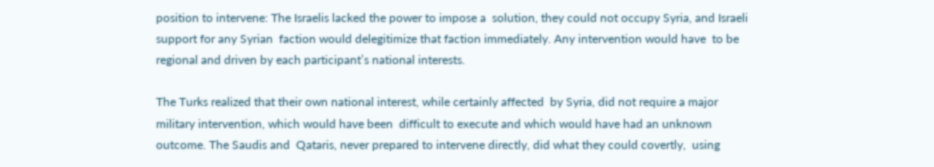position to intervene: The Israelis lacked the power to impose a  solution, they could not occupy Syria, and Israeli support for any Syrian  faction would delegitimize that faction immediately. Any intervention would have  to be regional and driven by each participant’s national interests.

The Turks realized that their own national interest, while certainly affected  by Syria, did not require a major military intervention, which would have been  difficult to execute and which would have had an unknown outcome. The Saudis and  Qataris, never prepared to intervene directly, did what they could covertly,  using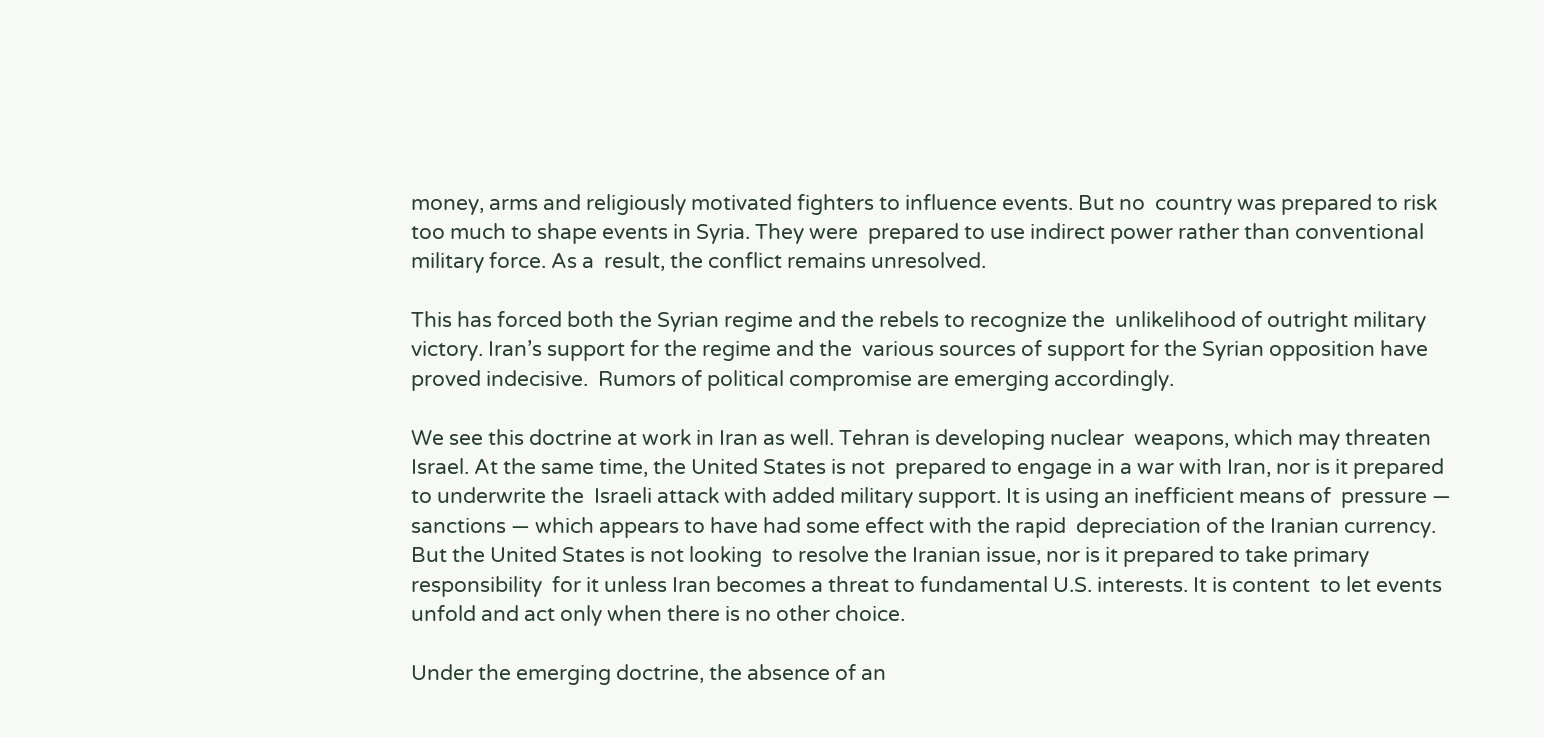money, arms and religiously motivated fighters to influence events. But no  country was prepared to risk too much to shape events in Syria. They were  prepared to use indirect power rather than conventional military force. As a  result, the conflict remains unresolved.

This has forced both the Syrian regime and the rebels to recognize the  unlikelihood of outright military victory. Iran’s support for the regime and the  various sources of support for the Syrian opposition have proved indecisive.  Rumors of political compromise are emerging accordingly.

We see this doctrine at work in Iran as well. Tehran is developing nuclear  weapons, which may threaten Israel. At the same time, the United States is not  prepared to engage in a war with Iran, nor is it prepared to underwrite the  Israeli attack with added military support. It is using an inefficient means of  pressure — sanctions — which appears to have had some effect with the rapid  depreciation of the Iranian currency. But the United States is not looking  to resolve the Iranian issue, nor is it prepared to take primary responsibility  for it unless Iran becomes a threat to fundamental U.S. interests. It is content  to let events unfold and act only when there is no other choice.

Under the emerging doctrine, the absence of an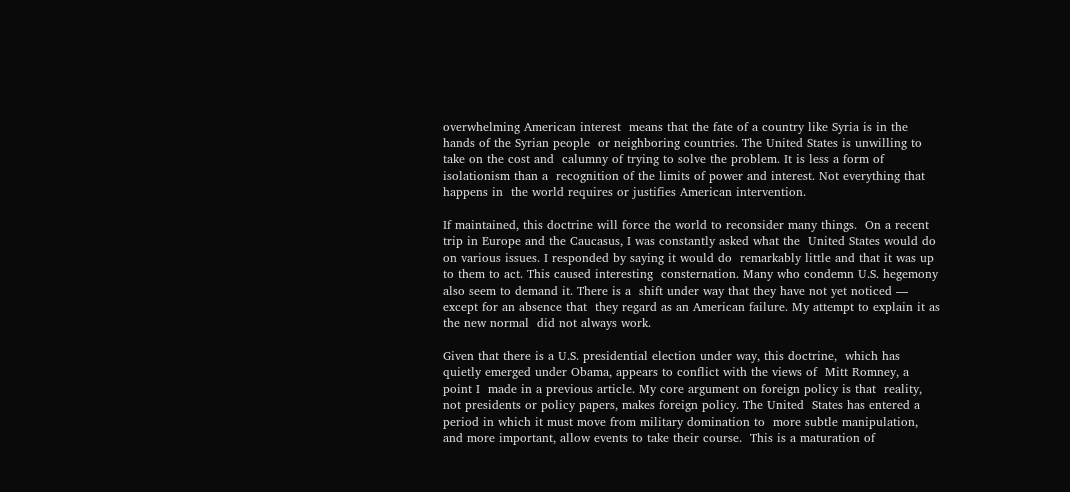overwhelming American interest  means that the fate of a country like Syria is in the hands of the Syrian people  or neighboring countries. The United States is unwilling to take on the cost and  calumny of trying to solve the problem. It is less a form of isolationism than a  recognition of the limits of power and interest. Not everything that happens in  the world requires or justifies American intervention.

If maintained, this doctrine will force the world to reconsider many things.  On a recent trip in Europe and the Caucasus, I was constantly asked what the  United States would do on various issues. I responded by saying it would do  remarkably little and that it was up to them to act. This caused interesting  consternation. Many who condemn U.S. hegemony also seem to demand it. There is a  shift under way that they have not yet noticed — except for an absence that  they regard as an American failure. My attempt to explain it as the new normal  did not always work.

Given that there is a U.S. presidential election under way, this doctrine,  which has quietly emerged under Obama, appears to conflict with the views of  Mitt Romney, a point I  made in a previous article. My core argument on foreign policy is that  reality, not presidents or policy papers, makes foreign policy. The United  States has entered a period in which it must move from military domination to  more subtle manipulation, and more important, allow events to take their course.  This is a maturation of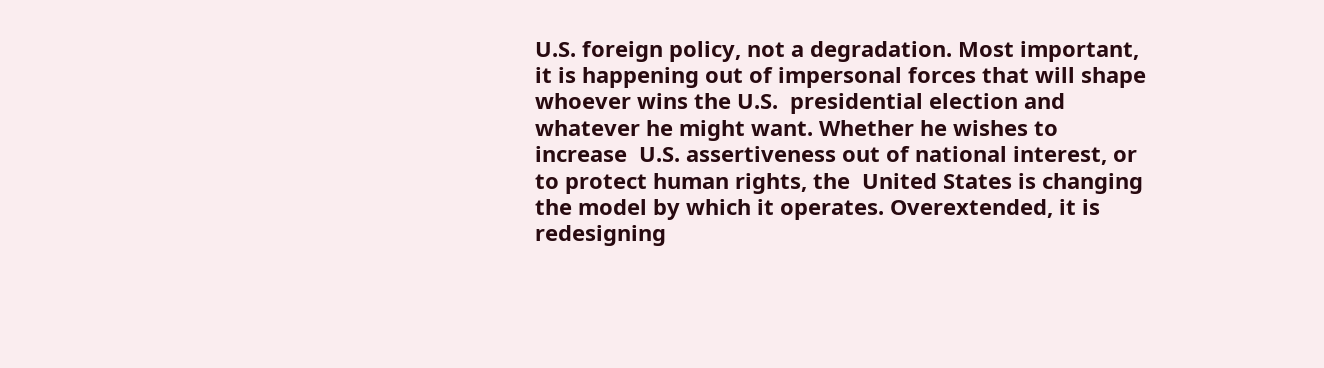U.S. foreign policy, not a degradation. Most important,  it is happening out of impersonal forces that will shape whoever wins the U.S.  presidential election and whatever he might want. Whether he wishes to increase  U.S. assertiveness out of national interest, or to protect human rights, the  United States is changing the model by which it operates. Overextended, it is  redesigning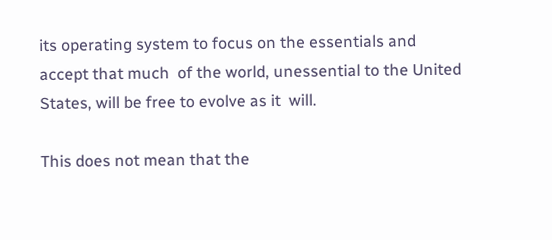its operating system to focus on the essentials and accept that much  of the world, unessential to the United States, will be free to evolve as it  will.

This does not mean that the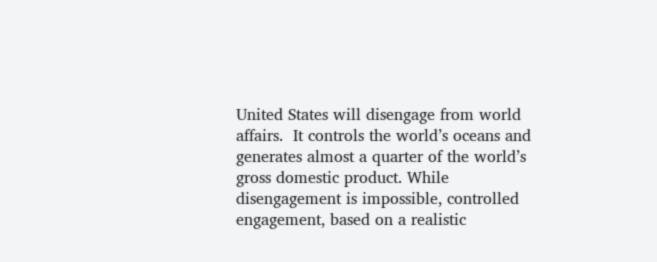United States will disengage from world affairs.  It controls the world’s oceans and generates almost a quarter of the world’s  gross domestic product. While disengagement is impossible, controlled  engagement, based on a realistic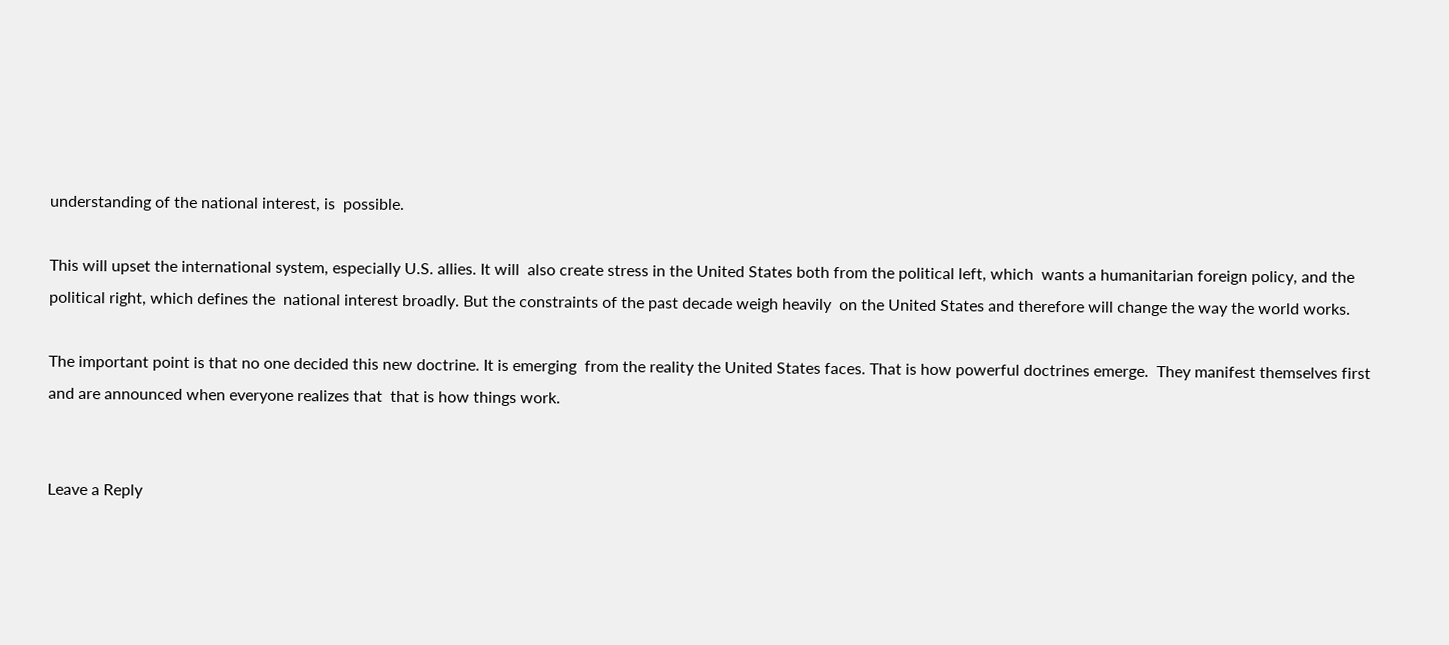understanding of the national interest, is  possible.

This will upset the international system, especially U.S. allies. It will  also create stress in the United States both from the political left, which  wants a humanitarian foreign policy, and the political right, which defines the  national interest broadly. But the constraints of the past decade weigh heavily  on the United States and therefore will change the way the world works.

The important point is that no one decided this new doctrine. It is emerging  from the reality the United States faces. That is how powerful doctrines emerge.  They manifest themselves first and are announced when everyone realizes that  that is how things work.


Leave a Reply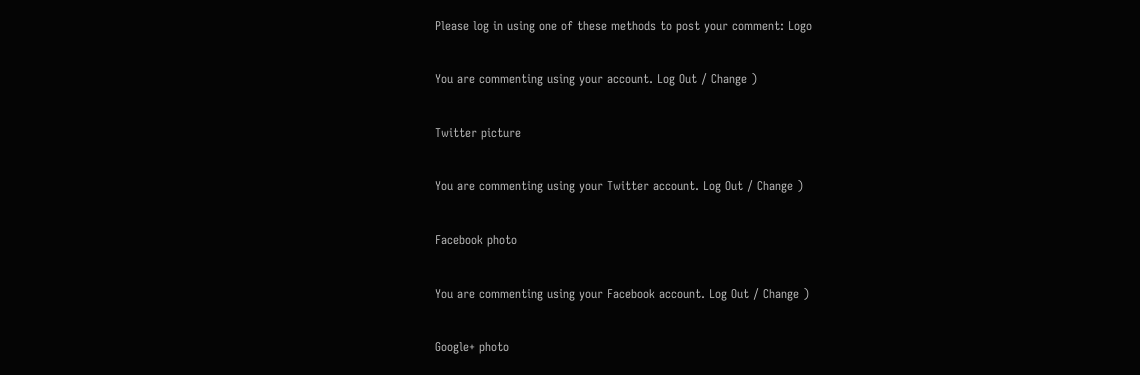Please log in using one of these methods to post your comment: Logo

You are commenting using your account. Log Out / Change )

Twitter picture

You are commenting using your Twitter account. Log Out / Change )

Facebook photo

You are commenting using your Facebook account. Log Out / Change )

Google+ photo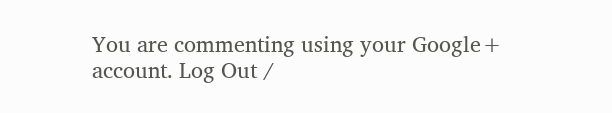You are commenting using your Google+ account. Log Out /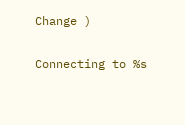Change )

Connecting to %s